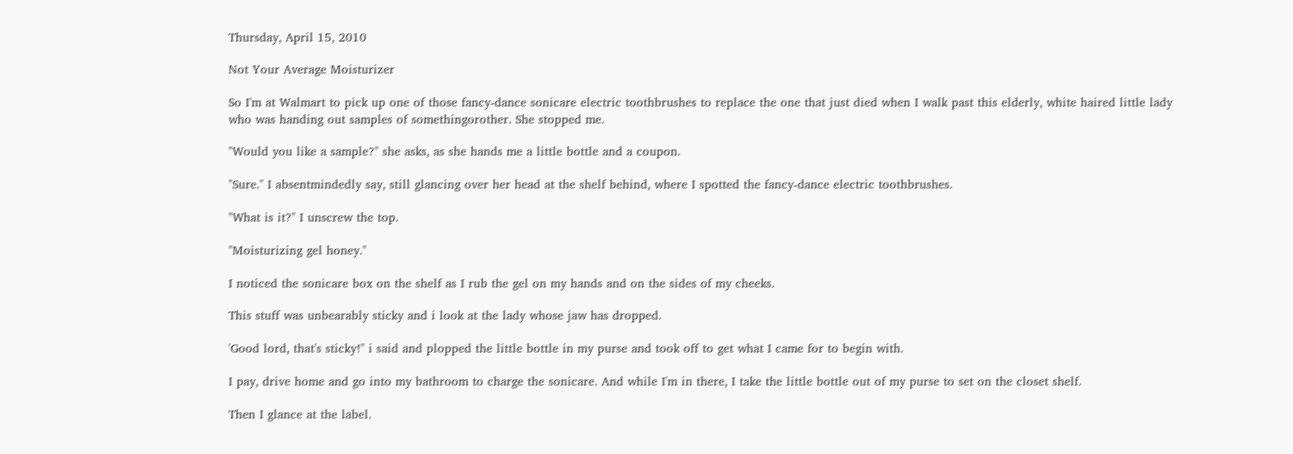Thursday, April 15, 2010

Not Your Average Moisturizer

So I'm at Walmart to pick up one of those fancy-dance sonicare electric toothbrushes to replace the one that just died when I walk past this elderly, white haired little lady who was handing out samples of somethingorother. She stopped me.

"Would you like a sample?" she asks, as she hands me a little bottle and a coupon.

"Sure." I absentmindedly say, still glancing over her head at the shelf behind, where I spotted the fancy-dance electric toothbrushes.

"What is it?" I unscrew the top.

"Moisturizing gel honey."

I noticed the sonicare box on the shelf as I rub the gel on my hands and on the sides of my cheeks.

This stuff was unbearably sticky and i look at the lady whose jaw has dropped.

'Good lord, that's sticky!" i said and plopped the little bottle in my purse and took off to get what I came for to begin with.

I pay, drive home and go into my bathroom to charge the sonicare. And while I'm in there, I take the little bottle out of my purse to set on the closet shelf.

Then I glance at the label.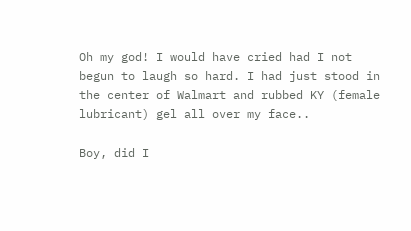Oh my god! I would have cried had I not begun to laugh so hard. I had just stood in the center of Walmart and rubbed KY (female lubricant) gel all over my face..

Boy, did I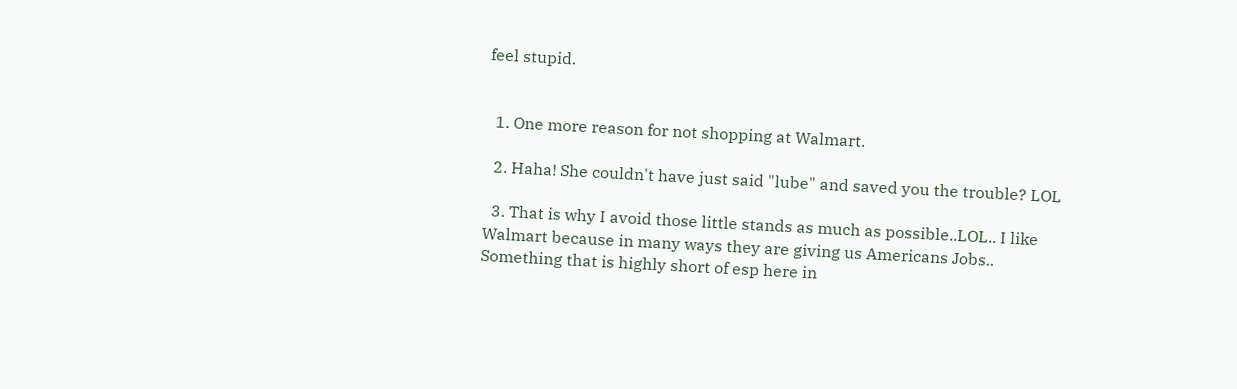feel stupid.


  1. One more reason for not shopping at Walmart.

  2. Haha! She couldn't have just said "lube" and saved you the trouble? LOL

  3. That is why I avoid those little stands as much as possible..LOL.. I like Walmart because in many ways they are giving us Americans Jobs.. Something that is highly short of esp here in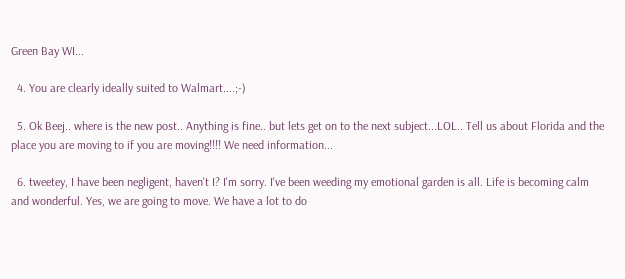Green Bay WI...

  4. You are clearly ideally suited to Walmart....;-)

  5. Ok Beej.. where is the new post.. Anything is fine.. but lets get on to the next subject...LOL.. Tell us about Florida and the place you are moving to if you are moving!!!! We need information...

  6. tweetey, I have been negligent, haven't I? I'm sorry. I've been weeding my emotional garden is all. Life is becoming calm and wonderful. Yes, we are going to move. We have a lot to do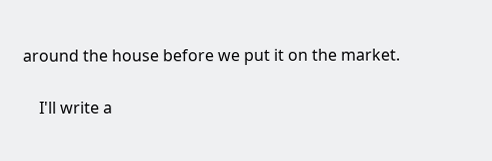around the house before we put it on the market.

    I'll write a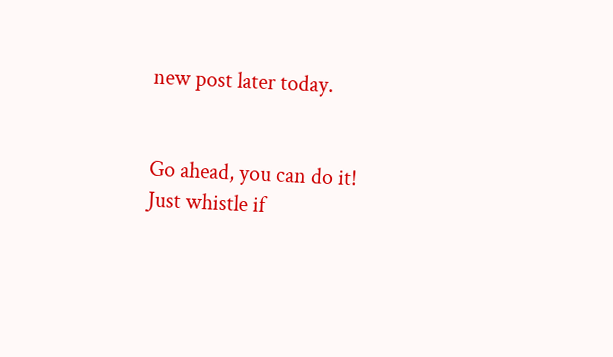new post later today.


Go ahead, you can do it! Just whistle if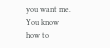you want me. You know how to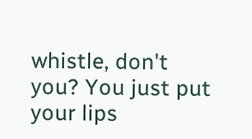whistle, don't you? You just put your lips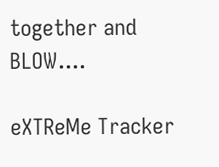together and BLOW....

eXTReMe Tracker